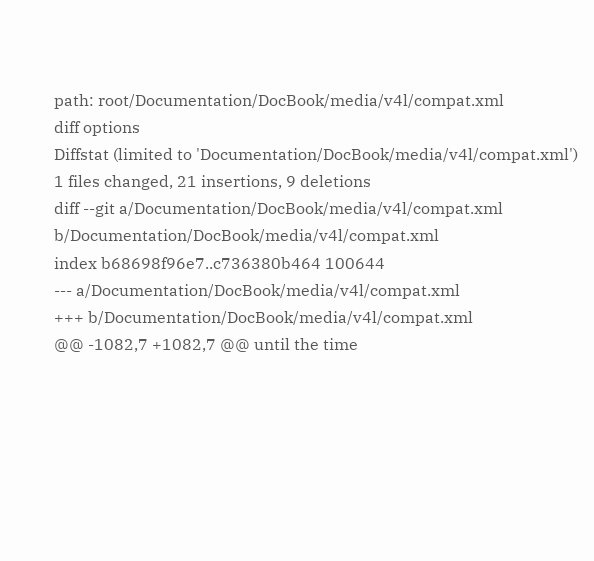path: root/Documentation/DocBook/media/v4l/compat.xml
diff options
Diffstat (limited to 'Documentation/DocBook/media/v4l/compat.xml')
1 files changed, 21 insertions, 9 deletions
diff --git a/Documentation/DocBook/media/v4l/compat.xml b/Documentation/DocBook/media/v4l/compat.xml
index b68698f96e7..c736380b464 100644
--- a/Documentation/DocBook/media/v4l/compat.xml
+++ b/Documentation/DocBook/media/v4l/compat.xml
@@ -1082,7 +1082,7 @@ until the time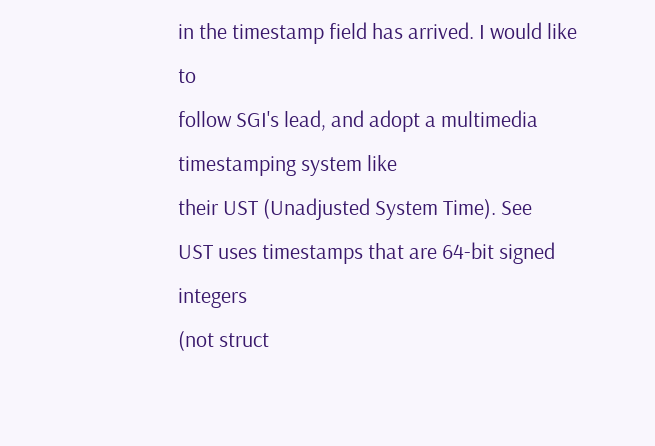in the timestamp field has arrived. I would like to
follow SGI's lead, and adopt a multimedia timestamping system like
their UST (Unadjusted System Time). See
UST uses timestamps that are 64-bit signed integers
(not struct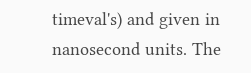timeval's) and given in nanosecond units. The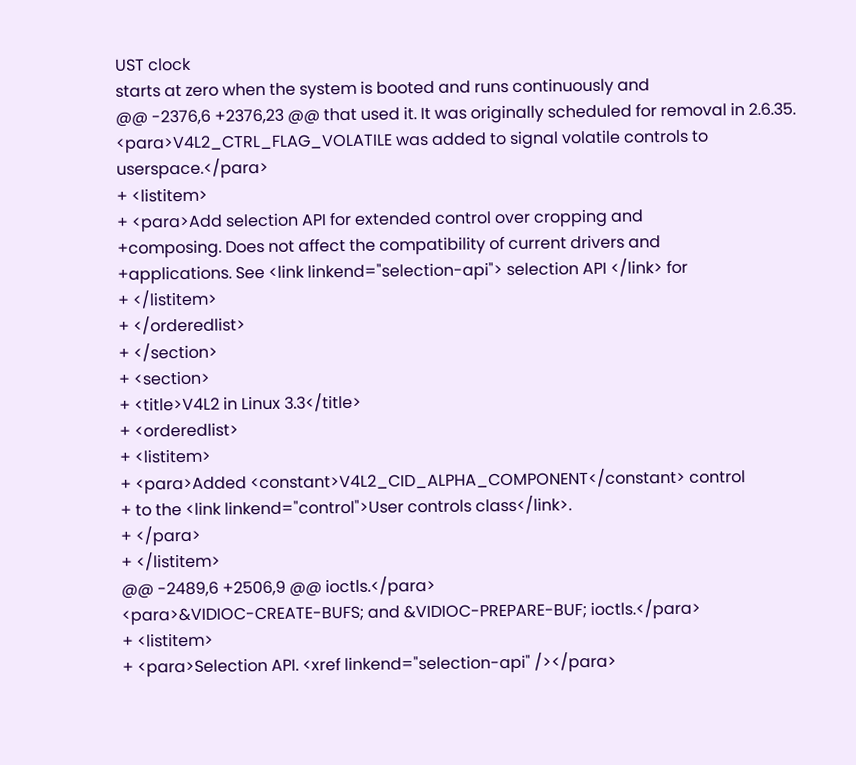UST clock
starts at zero when the system is booted and runs continuously and
@@ -2376,6 +2376,23 @@ that used it. It was originally scheduled for removal in 2.6.35.
<para>V4L2_CTRL_FLAG_VOLATILE was added to signal volatile controls to userspace.</para>
+ <listitem>
+ <para>Add selection API for extended control over cropping and
+composing. Does not affect the compatibility of current drivers and
+applications. See <link linkend="selection-api"> selection API </link> for
+ </listitem>
+ </orderedlist>
+ </section>
+ <section>
+ <title>V4L2 in Linux 3.3</title>
+ <orderedlist>
+ <listitem>
+ <para>Added <constant>V4L2_CID_ALPHA_COMPONENT</constant> control
+ to the <link linkend="control">User controls class</link>.
+ </para>
+ </listitem>
@@ -2489,6 +2506,9 @@ ioctls.</para>
<para>&VIDIOC-CREATE-BUFS; and &VIDIOC-PREPARE-BUF; ioctls.</para>
+ <listitem>
+ <para>Selection API. <xref linkend="selection-api" /></para>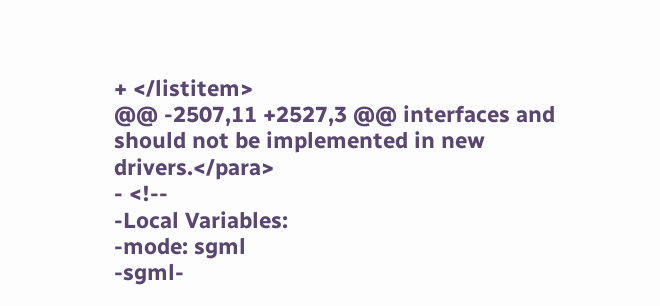+ </listitem>
@@ -2507,11 +2527,3 @@ interfaces and should not be implemented in new drivers.</para>
- <!--
-Local Variables:
-mode: sgml
-sgml-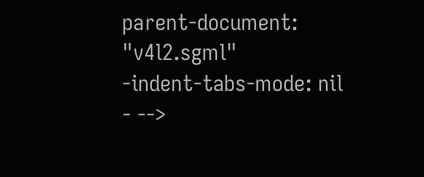parent-document: "v4l2.sgml"
-indent-tabs-mode: nil
- -->